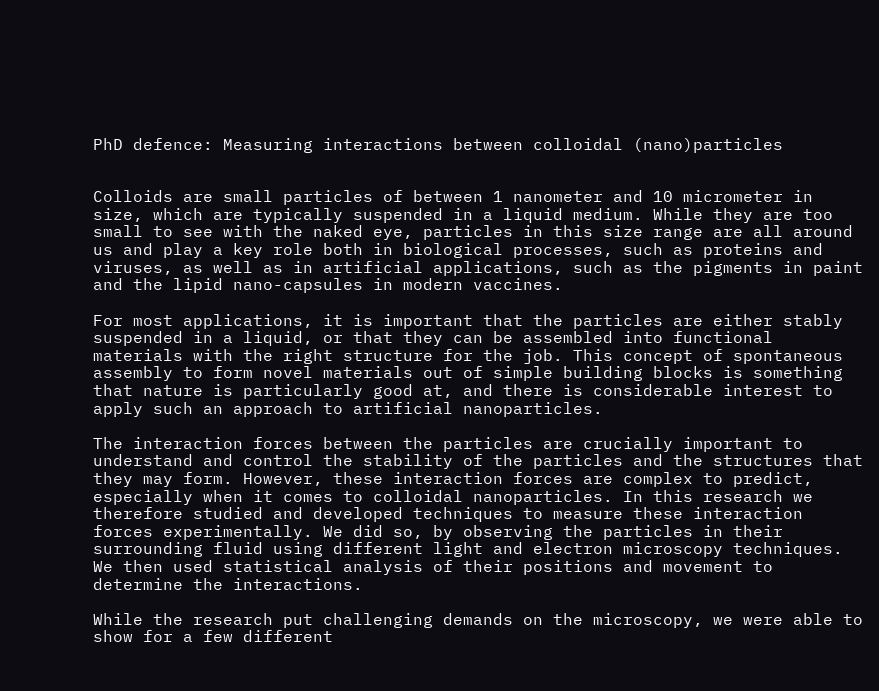PhD defence: Measuring interactions between colloidal (nano)particles


Colloids are small particles of between 1 nanometer and 10 micrometer in size, which are typically suspended in a liquid medium. While they are too small to see with the naked eye, particles in this size range are all around us and play a key role both in biological processes, such as proteins and viruses, as well as in artificial applications, such as the pigments in paint and the lipid nano-capsules in modern vaccines.

For most applications, it is important that the particles are either stably suspended in a liquid, or that they can be assembled into functional materials with the right structure for the job. This concept of spontaneous assembly to form novel materials out of simple building blocks is something that nature is particularly good at, and there is considerable interest to apply such an approach to artificial nanoparticles.

The interaction forces between the particles are crucially important to understand and control the stability of the particles and the structures that they may form. However, these interaction forces are complex to predict, especially when it comes to colloidal nanoparticles. In this research we therefore studied and developed techniques to measure these interaction forces experimentally. We did so, by observing the particles in their surrounding fluid using different light and electron microscopy techniques. We then used statistical analysis of their positions and movement to determine the interactions.

While the research put challenging demands on the microscopy, we were able to show for a few different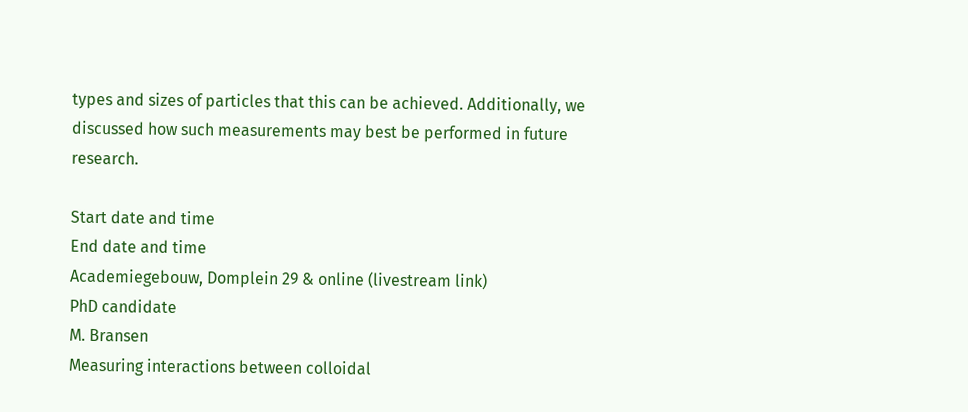types and sizes of particles that this can be achieved. Additionally, we discussed how such measurements may best be performed in future research.

Start date and time
End date and time
Academiegebouw, Domplein 29 & online (livestream link)
PhD candidate
M. Bransen
Measuring interactions between colloidal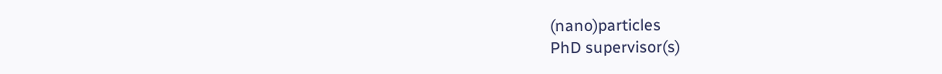(nano)particles
PhD supervisor(s)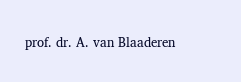prof. dr. A. van Blaaderen